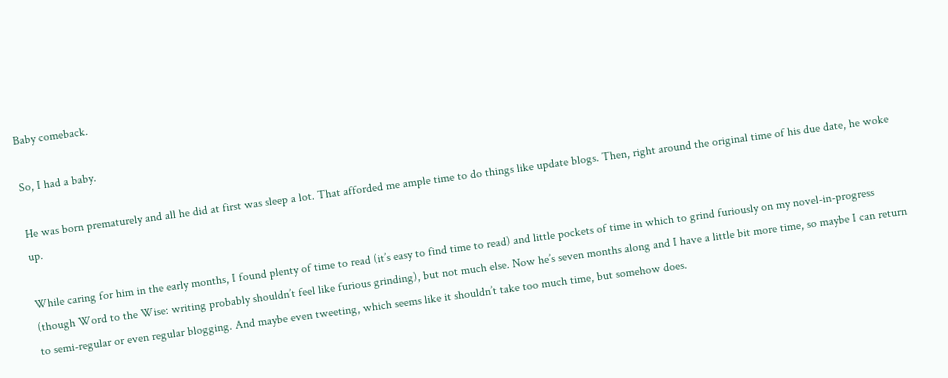Baby comeback.

So, I had a baby.

He was born prematurely and all he did at first was sleep a lot. That afforded me ample time to do things like update blogs. Then, right around the original time of his due date, he woke up.

While caring for him in the early months, I found plenty of time to read (it’s easy to find time to read) and little pockets of time in which to grind furiously on my novel-in-progress (though Word to the Wise: writing probably shouldn’t feel like furious grinding), but not much else. Now he’s seven months along and I have a little bit more time, so maybe I can return to semi-regular or even regular blogging. And maybe even tweeting, which seems like it shouldn’t take too much time, but somehow does.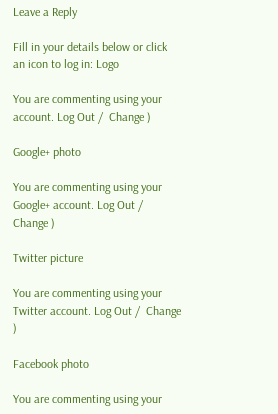Leave a Reply

Fill in your details below or click an icon to log in: Logo

You are commenting using your account. Log Out /  Change )

Google+ photo

You are commenting using your Google+ account. Log Out /  Change )

Twitter picture

You are commenting using your Twitter account. Log Out /  Change )

Facebook photo

You are commenting using your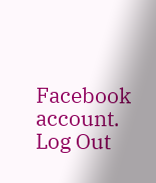Facebook account. Log Out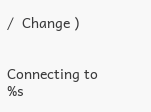/  Change )


Connecting to %s